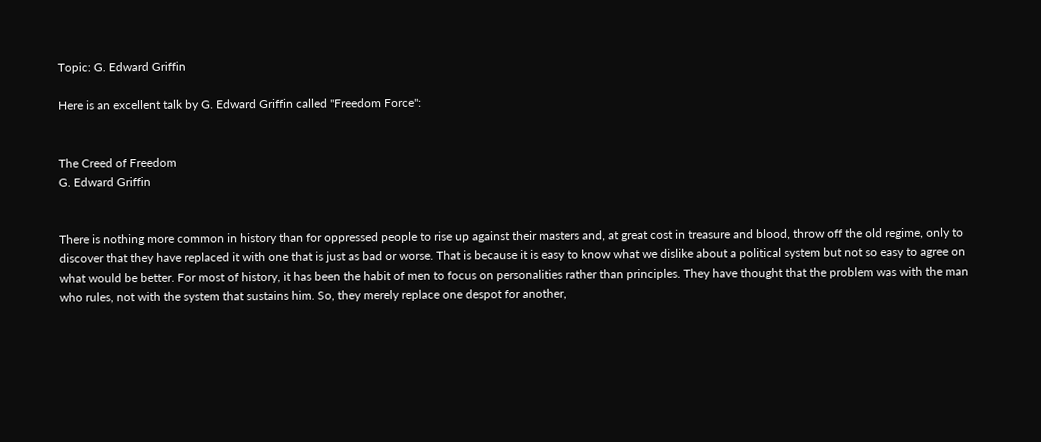Topic: G. Edward Griffin

Here is an excellent talk by G. Edward Griffin called "Freedom Force":


The Creed of Freedom
G. Edward Griffin


There is nothing more common in history than for oppressed people to rise up against their masters and, at great cost in treasure and blood, throw off the old regime, only to discover that they have replaced it with one that is just as bad or worse. That is because it is easy to know what we dislike about a political system but not so easy to agree on what would be better. For most of history, it has been the habit of men to focus on personalities rather than principles. They have thought that the problem was with the man who rules, not with the system that sustains him. So, they merely replace one despot for another,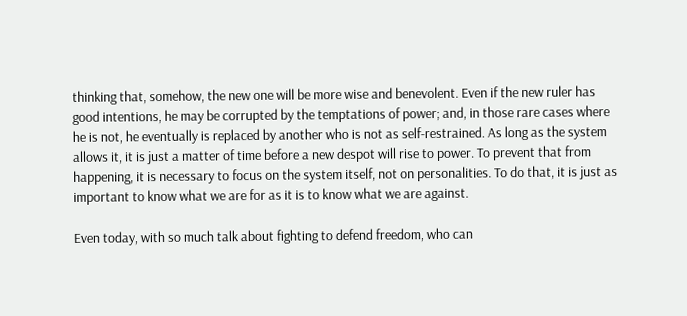thinking that, somehow, the new one will be more wise and benevolent. Even if the new ruler has good intentions, he may be corrupted by the temptations of power; and, in those rare cases where he is not, he eventually is replaced by another who is not as self-restrained. As long as the system allows it, it is just a matter of time before a new despot will rise to power. To prevent that from happening, it is necessary to focus on the system itself, not on personalities. To do that, it is just as important to know what we are for as it is to know what we are against.

Even today, with so much talk about fighting to defend freedom, who can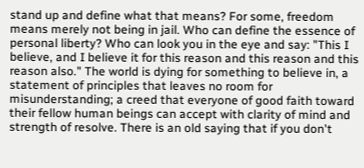stand up and define what that means? For some, freedom means merely not being in jail. Who can define the essence of personal liberty? Who can look you in the eye and say: "This I believe, and I believe it for this reason and this reason and this reason also." The world is dying for something to believe in, a statement of principles that leaves no room for misunderstanding; a creed that everyone of good faith toward their fellow human beings can accept with clarity of mind and strength of resolve. There is an old saying that if you don't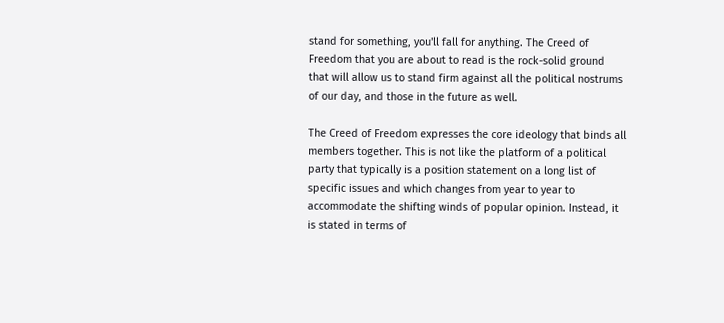stand for something, you'll fall for anything. The Creed of Freedom that you are about to read is the rock-solid ground that will allow us to stand firm against all the political nostrums of our day, and those in the future as well.

The Creed of Freedom expresses the core ideology that binds all members together. This is not like the platform of a political party that typically is a position statement on a long list of specific issues and which changes from year to year to accommodate the shifting winds of popular opinion. Instead, it is stated in terms of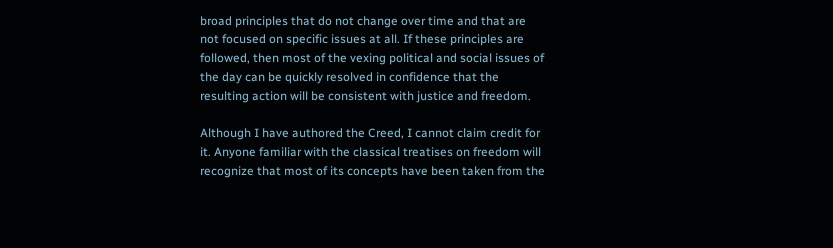broad principles that do not change over time and that are not focused on specific issues at all. If these principles are followed, then most of the vexing political and social issues of the day can be quickly resolved in confidence that the resulting action will be consistent with justice and freedom.

Although I have authored the Creed, I cannot claim credit for it. Anyone familiar with the classical treatises on freedom will recognize that most of its concepts have been taken from the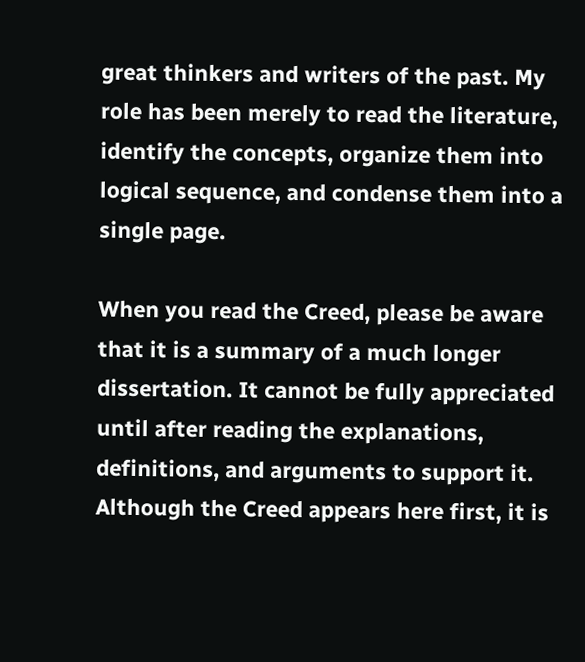great thinkers and writers of the past. My role has been merely to read the literature, identify the concepts, organize them into logical sequence, and condense them into a single page.

When you read the Creed, please be aware that it is a summary of a much longer dissertation. It cannot be fully appreciated until after reading the explanations, definitions, and arguments to support it. Although the Creed appears here first, it is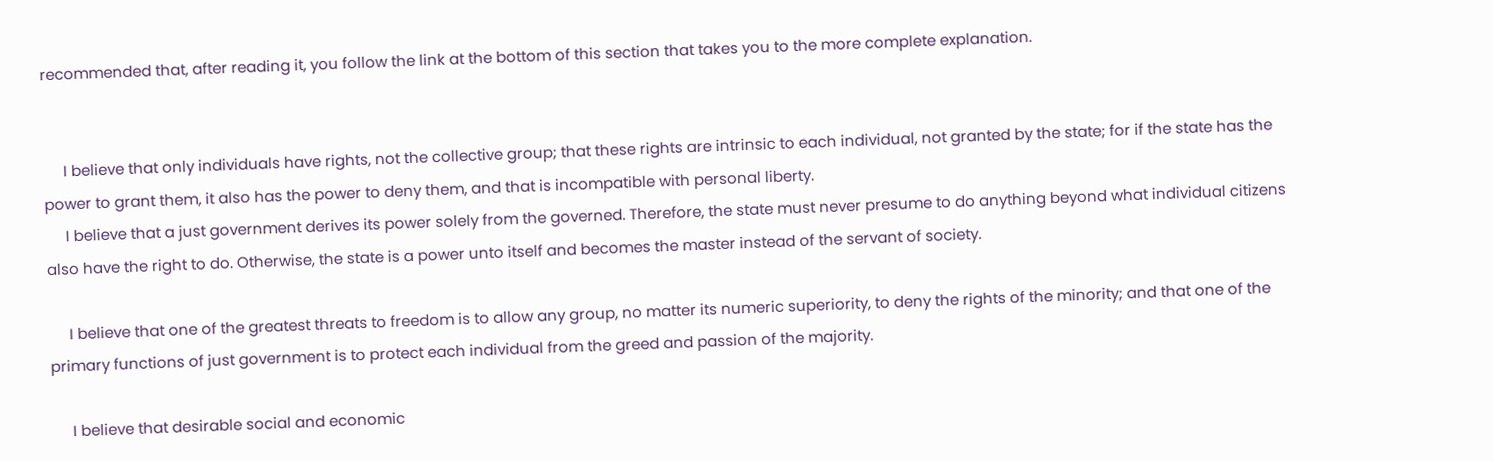recommended that, after reading it, you follow the link at the bottom of this section that takes you to the more complete explanation.


     I believe that only individuals have rights, not the collective group; that these rights are intrinsic to each individual, not granted by the state; for if the state has the power to grant them, it also has the power to deny them, and that is incompatible with personal liberty.
     I believe that a just government derives its power solely from the governed. Therefore, the state must never presume to do anything beyond what individual citizens also have the right to do. Otherwise, the state is a power unto itself and becomes the master instead of the servant of society.

     I believe that one of the greatest threats to freedom is to allow any group, no matter its numeric superiority, to deny the rights of the minority; and that one of the primary functions of just government is to protect each individual from the greed and passion of the majority.

     I believe that desirable social and economic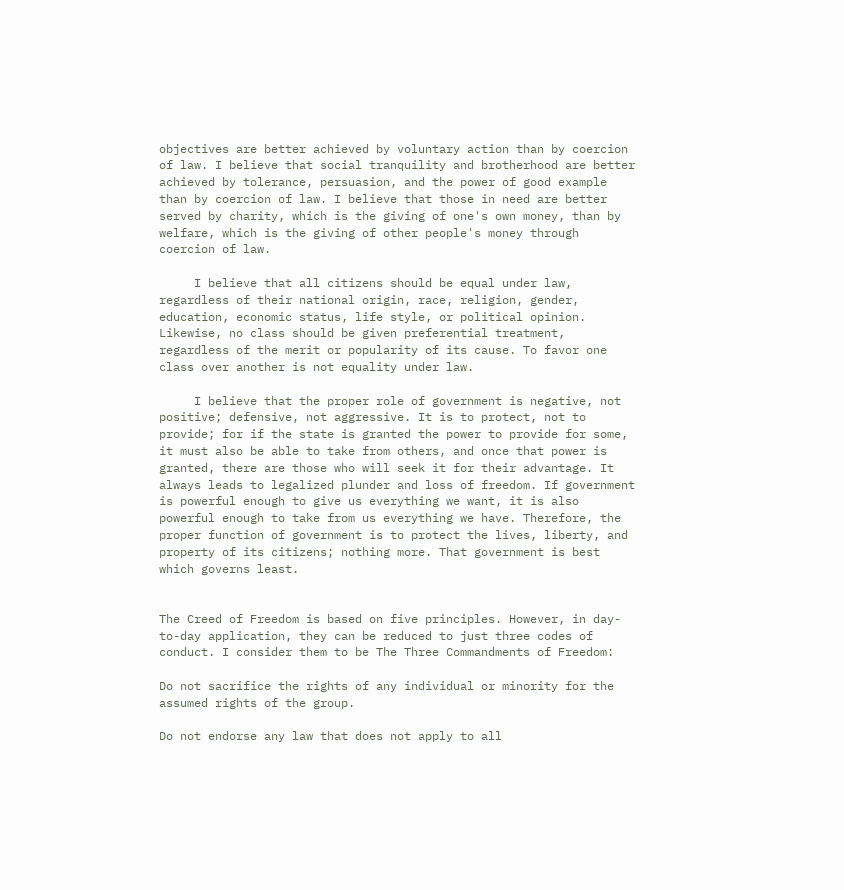objectives are better achieved by voluntary action than by coercion of law. I believe that social tranquility and brotherhood are better achieved by tolerance, persuasion, and the power of good example than by coercion of law. I believe that those in need are better served by charity, which is the giving of one's own money, than by welfare, which is the giving of other people's money through coercion of law.

     I believe that all citizens should be equal under law, regardless of their national origin, race, religion, gender, education, economic status, life style, or political opinion. Likewise, no class should be given preferential treatment, regardless of the merit or popularity of its cause. To favor one class over another is not equality under law.

     I believe that the proper role of government is negative, not positive; defensive, not aggressive. It is to protect, not to provide; for if the state is granted the power to provide for some, it must also be able to take from others, and once that power is granted, there are those who will seek it for their advantage. It always leads to legalized plunder and loss of freedom. If government is powerful enough to give us everything we want, it is also powerful enough to take from us everything we have. Therefore, the proper function of government is to protect the lives, liberty, and property of its citizens; nothing more. That government is best which governs least.


The Creed of Freedom is based on five principles. However, in day-to-day application, they can be reduced to just three codes of conduct. I consider them to be The Three Commandments of Freedom:

Do not sacrifice the rights of any individual or minority for the assumed rights of the group.

Do not endorse any law that does not apply to all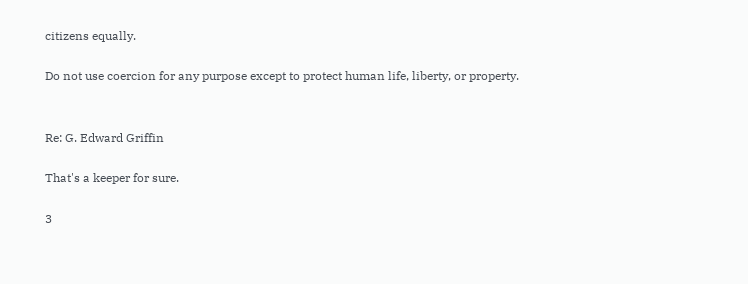citizens equally.

Do not use coercion for any purpose except to protect human life, liberty, or property.


Re: G. Edward Griffin

That's a keeper for sure.

3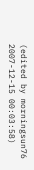(edited by morningsun76 2007-12-15 00:03:58)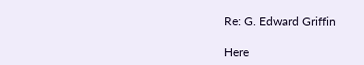Re: G. Edward Griffin

Here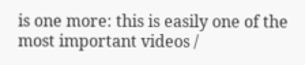is one more: this is easily one of the most important videos /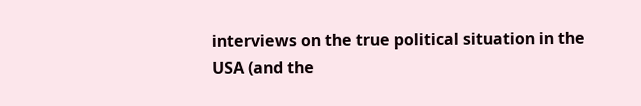interviews on the true political situation in the USA (and the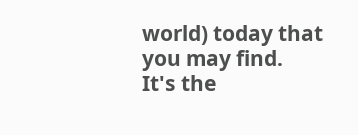world) today that you may find.    It's the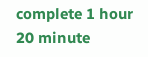complete 1 hour 20 minute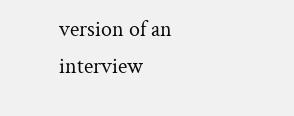version of an interview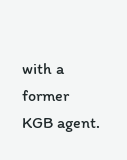with a former KGB agent.